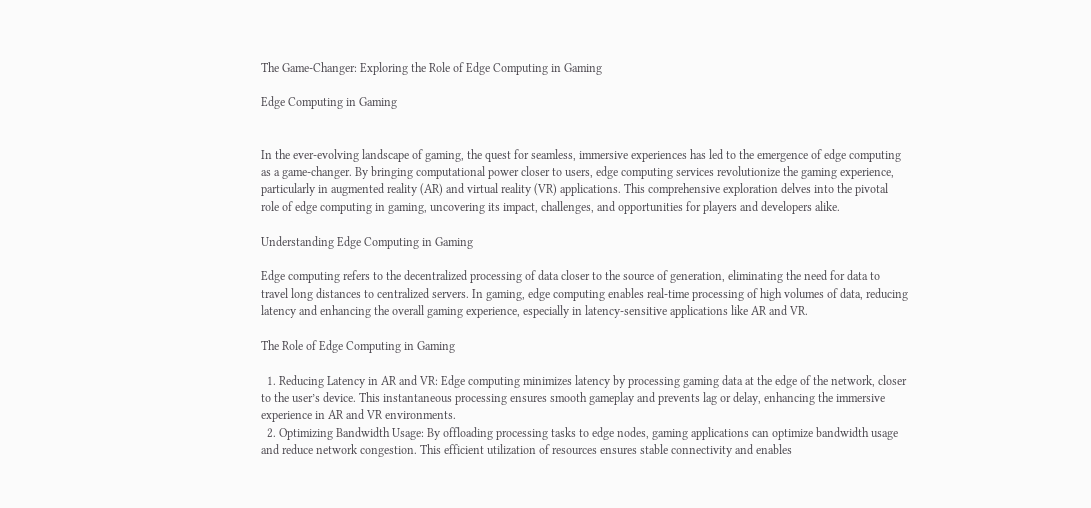The Game-Changer: Exploring the Role of Edge Computing in Gaming

Edge Computing in Gaming


In the ever-evolving landscape of gaming, the quest for seamless, immersive experiences has led to the emergence of edge computing as a game-changer. By bringing computational power closer to users, edge computing services revolutionize the gaming experience, particularly in augmented reality (AR) and virtual reality (VR) applications. This comprehensive exploration delves into the pivotal role of edge computing in gaming, uncovering its impact, challenges, and opportunities for players and developers alike.

Understanding Edge Computing in Gaming

Edge computing refers to the decentralized processing of data closer to the source of generation, eliminating the need for data to travel long distances to centralized servers. In gaming, edge computing enables real-time processing of high volumes of data, reducing latency and enhancing the overall gaming experience, especially in latency-sensitive applications like AR and VR.

The Role of Edge Computing in Gaming

  1. Reducing Latency in AR and VR: Edge computing minimizes latency by processing gaming data at the edge of the network, closer to the user’s device. This instantaneous processing ensures smooth gameplay and prevents lag or delay, enhancing the immersive experience in AR and VR environments.
  2. Optimizing Bandwidth Usage: By offloading processing tasks to edge nodes, gaming applications can optimize bandwidth usage and reduce network congestion. This efficient utilization of resources ensures stable connectivity and enables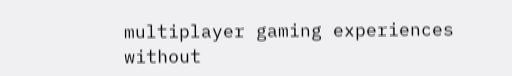multiplayer gaming experiences without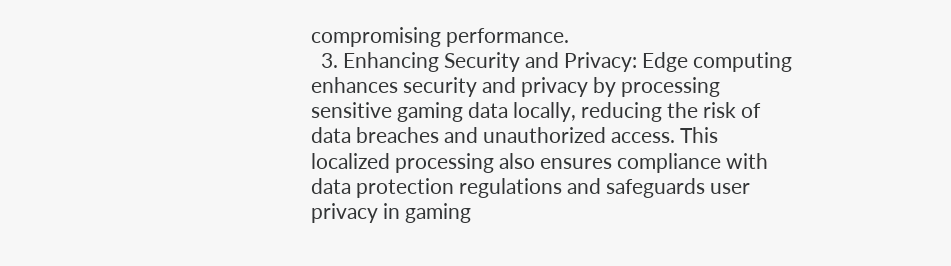compromising performance.
  3. Enhancing Security and Privacy: Edge computing enhances security and privacy by processing sensitive gaming data locally, reducing the risk of data breaches and unauthorized access. This localized processing also ensures compliance with data protection regulations and safeguards user privacy in gaming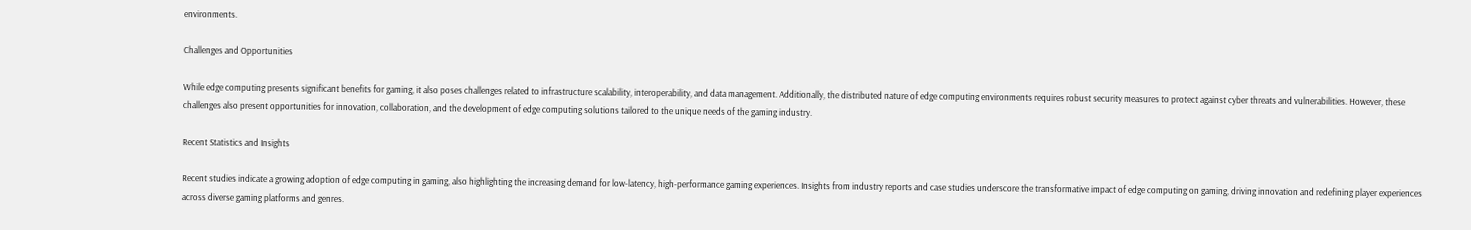environments.

Challenges and Opportunities

While edge computing presents significant benefits for gaming, it also poses challenges related to infrastructure scalability, interoperability, and data management. Additionally, the distributed nature of edge computing environments requires robust security measures to protect against cyber threats and vulnerabilities. However, these challenges also present opportunities for innovation, collaboration, and the development of edge computing solutions tailored to the unique needs of the gaming industry.

Recent Statistics and Insights

Recent studies indicate a growing adoption of edge computing in gaming, also highlighting the increasing demand for low-latency, high-performance gaming experiences. Insights from industry reports and case studies underscore the transformative impact of edge computing on gaming, driving innovation and redefining player experiences across diverse gaming platforms and genres.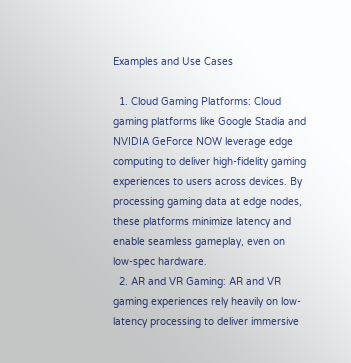Examples and Use Cases

  1. Cloud Gaming Platforms: Cloud gaming platforms like Google Stadia and NVIDIA GeForce NOW leverage edge computing to deliver high-fidelity gaming experiences to users across devices. By processing gaming data at edge nodes, these platforms minimize latency and enable seamless gameplay, even on low-spec hardware.
  2. AR and VR Gaming: AR and VR gaming experiences rely heavily on low-latency processing to deliver immersive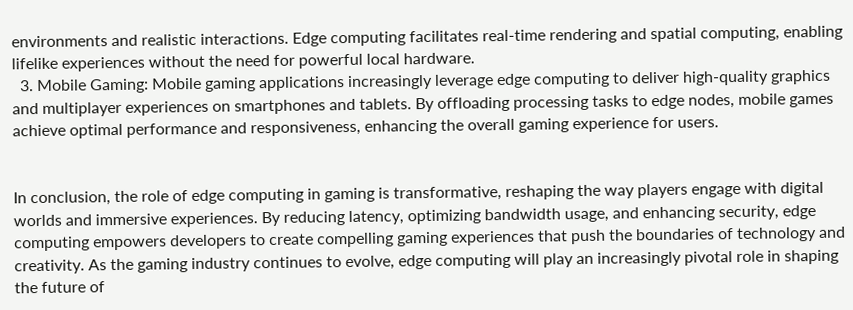environments and realistic interactions. Edge computing facilitates real-time rendering and spatial computing, enabling lifelike experiences without the need for powerful local hardware.
  3. Mobile Gaming: Mobile gaming applications increasingly leverage edge computing to deliver high-quality graphics and multiplayer experiences on smartphones and tablets. By offloading processing tasks to edge nodes, mobile games achieve optimal performance and responsiveness, enhancing the overall gaming experience for users.


In conclusion, the role of edge computing in gaming is transformative, reshaping the way players engage with digital worlds and immersive experiences. By reducing latency, optimizing bandwidth usage, and enhancing security, edge computing empowers developers to create compelling gaming experiences that push the boundaries of technology and creativity. As the gaming industry continues to evolve, edge computing will play an increasingly pivotal role in shaping the future of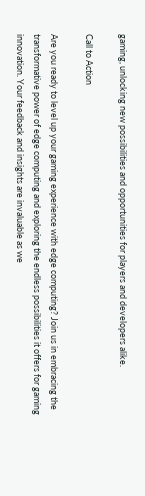gaming, unlocking new possibilities and opportunities for players and developers alike.

Call to Action

Are you ready to level up your gaming experience with edge computing? Join us in embracing the transformative power of edge computing and exploring the endless possibilities it offers for gaming innovation. Your feedback and insights are invaluable as we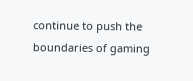continue to push the boundaries of gaming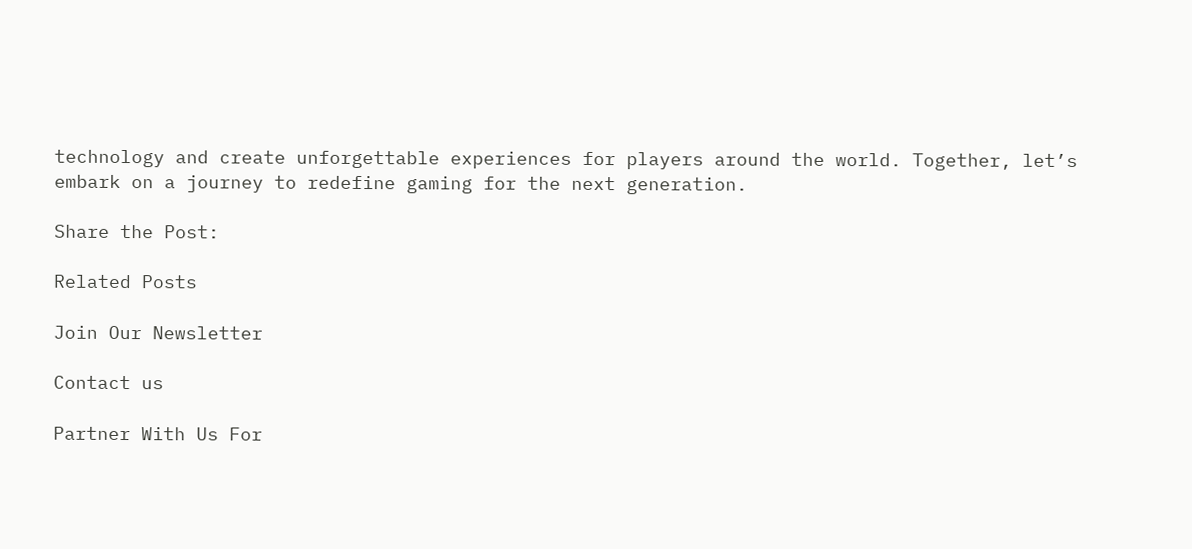technology and create unforgettable experiences for players around the world. Together, let’s embark on a journey to redefine gaming for the next generation.

Share the Post:

Related Posts

Join Our Newsletter

Contact us

Partner With Us For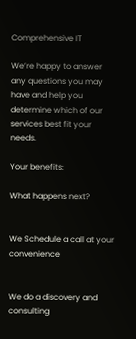Comprehensive IT

We’re happy to answer any questions you may have and help you determine which of our services best fit your needs.

Your benefits:

What happens next?


We Schedule a call at your convenience


We do a discovery and consulting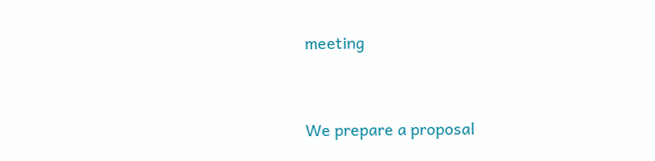meeting


We prepare a proposal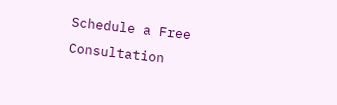Schedule a Free Consultation